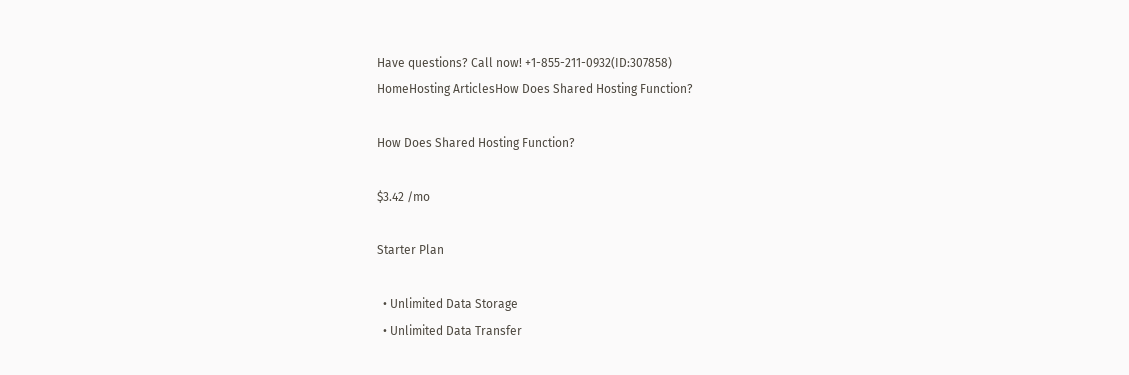Have questions? Call now! +1-855-211-0932(ID:307858)
HomeHosting ArticlesHow Does Shared Hosting Function?

How Does Shared Hosting Function?

$3.42 /mo

Starter Plan

  • Unlimited Data Storage
  • Unlimited Data Transfer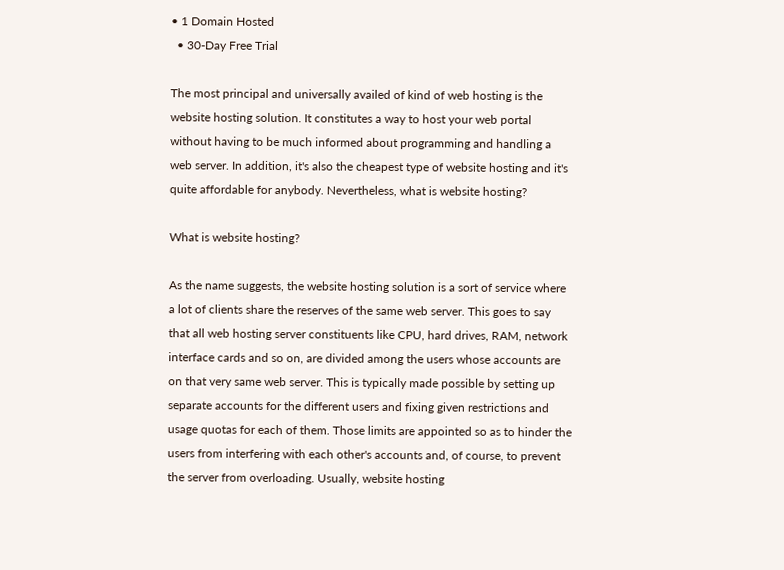• 1 Domain Hosted
  • 30-Day Free Trial

The most principal and universally availed of kind of web hosting is the website hosting solution. It constitutes a way to host your web portal without having to be much informed about programming and handling a web server. In addition, it's also the cheapest type of website hosting and it's quite affordable for anybody. Nevertheless, what is website hosting?

What is website hosting?

As the name suggests, the website hosting solution is a sort of service where a lot of clients share the reserves of the same web server. This goes to say that all web hosting server constituents like CPU, hard drives, RAM, network interface cards and so on, are divided among the users whose accounts are on that very same web server. This is typically made possible by setting up separate accounts for the different users and fixing given restrictions and usage quotas for each of them. Those limits are appointed so as to hinder the users from interfering with each other's accounts and, of course, to prevent the server from overloading. Usually, website hosting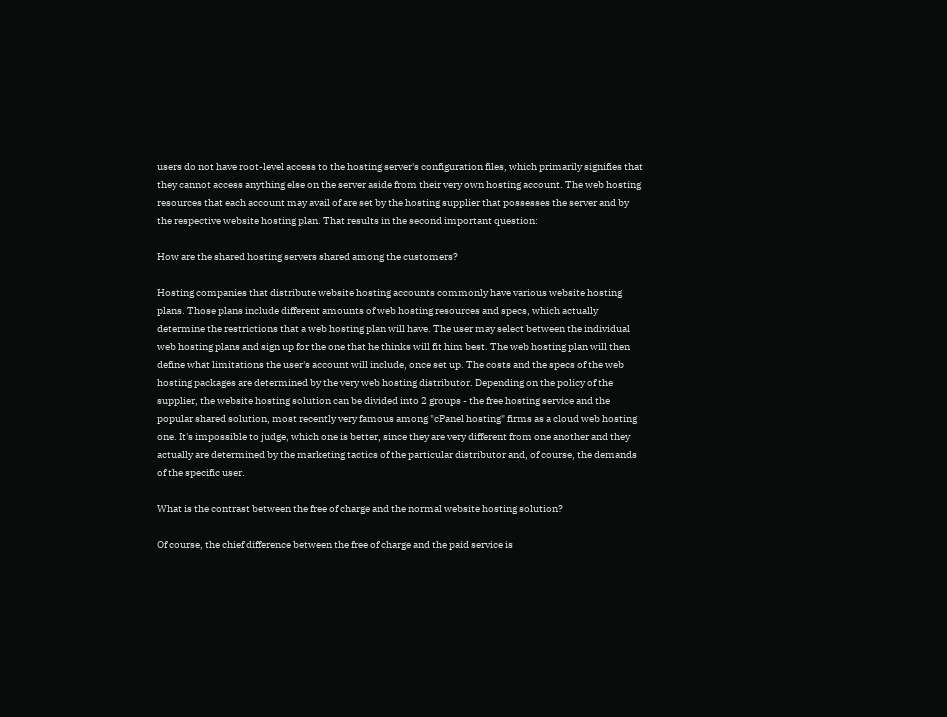users do not have root-level access to the hosting server's configuration files, which primarily signifies that they cannot access anything else on the server aside from their very own hosting account. The web hosting resources that each account may avail of are set by the hosting supplier that possesses the server and by the respective website hosting plan. That results in the second important question:

How are the shared hosting servers shared among the customers?

Hosting companies that distribute website hosting accounts commonly have various website hosting plans. Those plans include different amounts of web hosting resources and specs, which actually determine the restrictions that a web hosting plan will have. The user may select between the individual web hosting plans and sign up for the one that he thinks will fit him best. The web hosting plan will then define what limitations the user's account will include, once set up. The costs and the specs of the web hosting packages are determined by the very web hosting distributor. Depending on the policy of the supplier, the website hosting solution can be divided into 2 groups - the free hosting service and the popular shared solution, most recently very famous among "cPanel hosting" firms as a cloud web hosting one. It's impossible to judge, which one is better, since they are very different from one another and they actually are determined by the marketing tactics of the particular distributor and, of course, the demands of the specific user.

What is the contrast between the free of charge and the normal website hosting solution?

Of course, the chief difference between the free of charge and the paid service is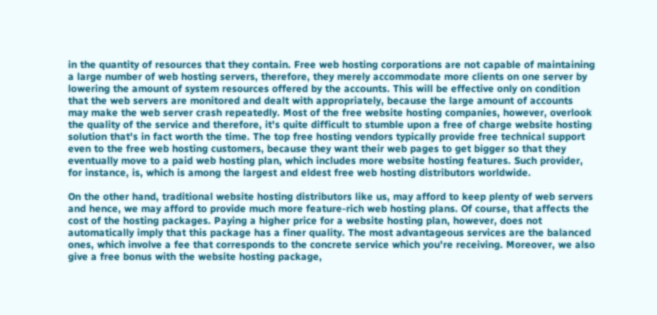in the quantity of resources that they contain. Free web hosting corporations are not capable of maintaining a large number of web hosting servers, therefore, they merely accommodate more clients on one server by lowering the amount of system resources offered by the accounts. This will be effective only on condition that the web servers are monitored and dealt with appropriately, because the large amount of accounts may make the web server crash repeatedly. Most of the free website hosting companies, however, overlook the quality of the service and therefore, it's quite difficult to stumble upon a free of charge website hosting solution that's in fact worth the time. The top free hosting vendors typically provide free technical support even to the free web hosting customers, because they want their web pages to get bigger so that they eventually move to a paid web hosting plan, which includes more website hosting features. Such provider, for instance, is, which is among the largest and eldest free web hosting distributors worldwide.

On the other hand, traditional website hosting distributors like us, may afford to keep plenty of web servers and hence, we may afford to provide much more feature-rich web hosting plans. Of course, that affects the cost of the hosting packages. Paying a higher price for a website hosting plan, however, does not automatically imply that this package has a finer quality. The most advantageous services are the balanced ones, which involve a fee that corresponds to the concrete service which you're receiving. Moreover, we also give a free bonus with the website hosting package,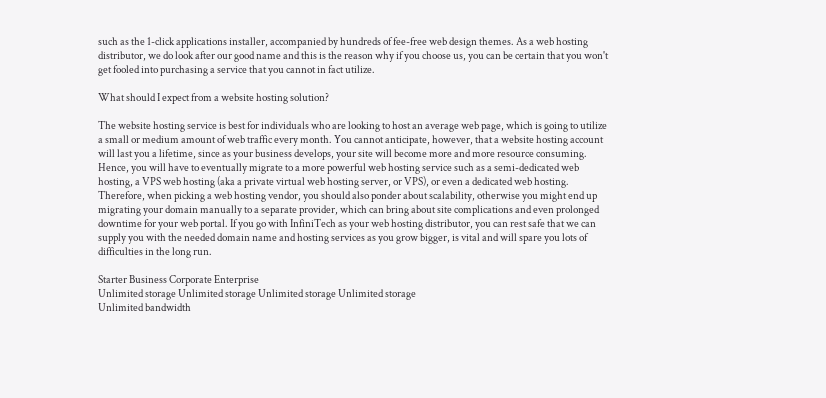such as the 1-click applications installer, accompanied by hundreds of fee-free web design themes. As a web hosting distributor, we do look after our good name and this is the reason why if you choose us, you can be certain that you won't get fooled into purchasing a service that you cannot in fact utilize.

What should I expect from a website hosting solution?

The website hosting service is best for individuals who are looking to host an average web page, which is going to utilize a small or medium amount of web traffic every month. You cannot anticipate, however, that a website hosting account will last you a lifetime, since as your business develops, your site will become more and more resource consuming. Hence, you will have to eventually migrate to a more powerful web hosting service such as a semi-dedicated web hosting, a VPS web hosting (aka a private virtual web hosting server, or VPS), or even a dedicated web hosting. Therefore, when picking a web hosting vendor, you should also ponder about scalability, otherwise you might end up migrating your domain manually to a separate provider, which can bring about site complications and even prolonged downtime for your web portal. If you go with InfiniTech as your web hosting distributor, you can rest safe that we can supply you with the needed domain name and hosting services as you grow bigger, is vital and will spare you lots of difficulties in the long run.

Starter Business Corporate Enterprise
Unlimited storage Unlimited storage Unlimited storage Unlimited storage
Unlimited bandwidth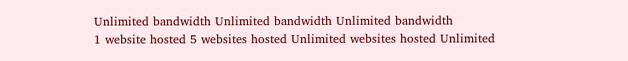Unlimited bandwidth Unlimited bandwidth Unlimited bandwidth
1 website hosted 5 websites hosted Unlimited websites hosted Unlimited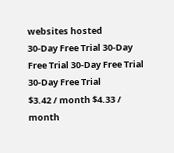websites hosted
30-Day Free Trial 30-Day Free Trial 30-Day Free Trial 30-Day Free Trial
$3.42 / month $4.33 / month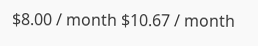$8.00 / month $10.67 / month